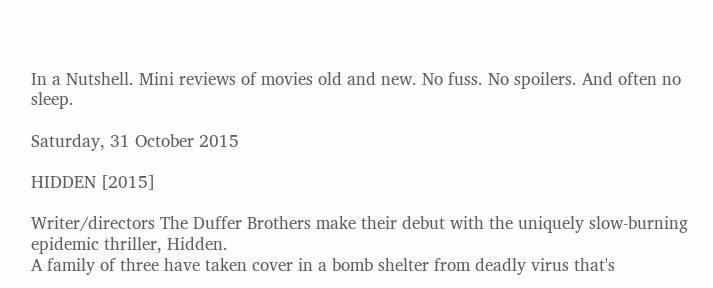In a Nutshell. Mini reviews of movies old and new. No fuss. No spoilers. And often no sleep.

Saturday, 31 October 2015

HIDDEN [2015]

Writer/directors The Duffer Brothers make their debut with the uniquely slow-burning epidemic thriller, Hidden.
A family of three have taken cover in a bomb shelter from deadly virus that's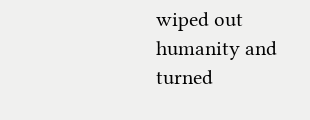wiped out humanity and turned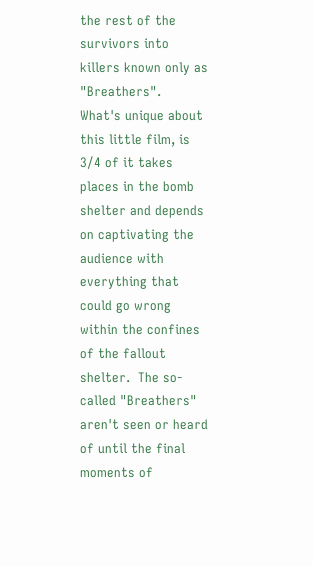the rest of the survivors into killers known only as "Breathers".
What's unique about this little film, is 3/4 of it takes places in the bomb shelter and depends on captivating the audience with everything that could go wrong within the confines of the fallout shelter.  The so-called "Breathers" aren't seen or heard of until the final moments of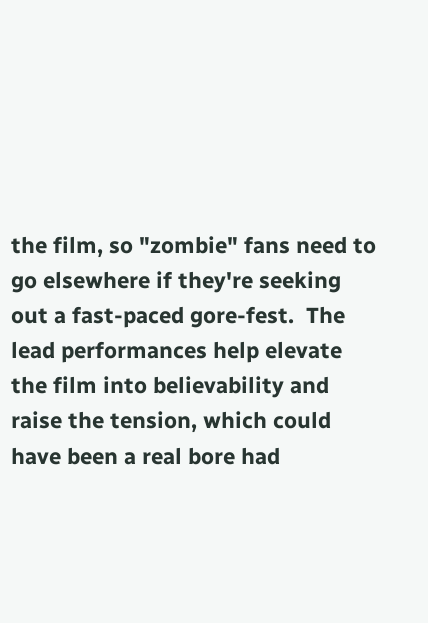the film, so "zombie" fans need to go elsewhere if they're seeking out a fast-paced gore-fest.  The lead performances help elevate the film into believability and raise the tension, which could have been a real bore had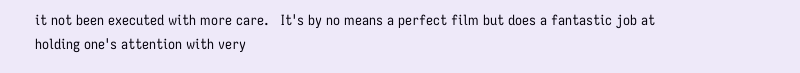it not been executed with more care.   It's by no means a perfect film but does a fantastic job at holding one's attention with very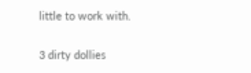little to work with.

3 dirty dollies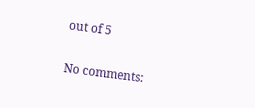out of 5

No comments: